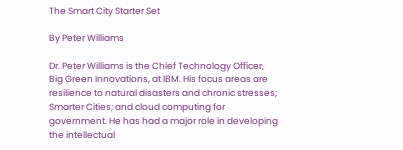The Smart City Starter Set

By Peter Williams

Dr. Peter Williams is the Chief Technology Officer, Big Green Innovations, at IBM. His focus areas are resilience to natural disasters and chronic stresses; Smarter Cities; and cloud computing for government. He has had a major role in developing the intellectual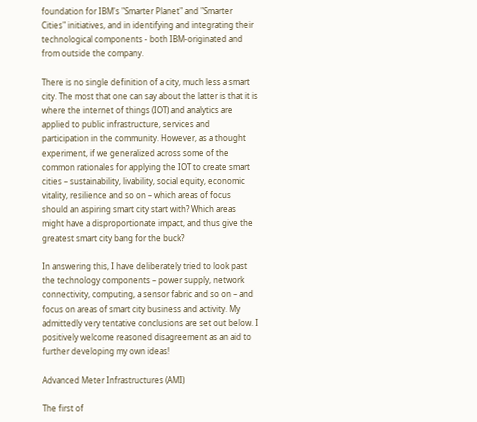foundation for IBM's "Smarter Planet" and "Smarter Cities" initiatives, and in identifying and integrating their technological components - both IBM-originated and from outside the company.

There is no single definition of a city, much less a smart city. The most that one can say about the latter is that it is where the internet of things (IOT) and analytics are applied to public infrastructure, services and participation in the community. However, as a thought experiment, if we generalized across some of the common rationales for applying the IOT to create smart cities – sustainability, livability, social equity, economic vitality, resilience and so on – which areas of focus should an aspiring smart city start with? Which areas might have a disproportionate impact, and thus give the greatest smart city bang for the buck?

In answering this, I have deliberately tried to look past the technology components – power supply, network connectivity, computing, a sensor fabric and so on – and focus on areas of smart city business and activity. My admittedly very tentative conclusions are set out below. I positively welcome reasoned disagreement as an aid to further developing my own ideas!

Advanced Meter Infrastructures (AMI)

The first of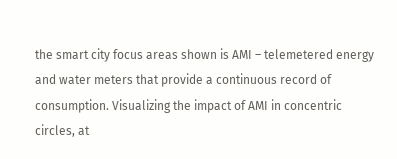the smart city focus areas shown is AMI – telemetered energy and water meters that provide a continuous record of consumption. Visualizing the impact of AMI in concentric circles, at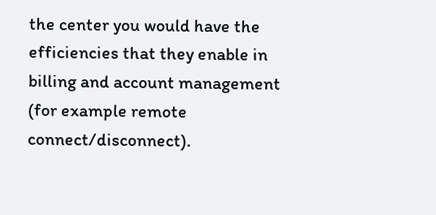the center you would have the efficiencies that they enable in billing and account management (for example remote connect/disconnect).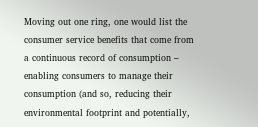Moving out one ring, one would list the consumer service benefits that come from a continuous record of consumption – enabling consumers to manage their consumption (and so, reducing their environmental footprint and potentially,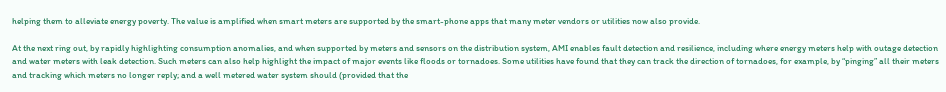helping them to alleviate energy poverty. The value is amplified when smart meters are supported by the smart-phone apps that many meter vendors or utilities now also provide.

At the next ring out, by rapidly highlighting consumption anomalies, and when supported by meters and sensors on the distribution system, AMI enables fault detection and resilience, including where energy meters help with outage detection and water meters with leak detection. Such meters can also help highlight the impact of major events like floods or tornadoes. Some utilities have found that they can track the direction of tornadoes, for example, by “pinging” all their meters and tracking which meters no longer reply; and a well metered water system should (provided that the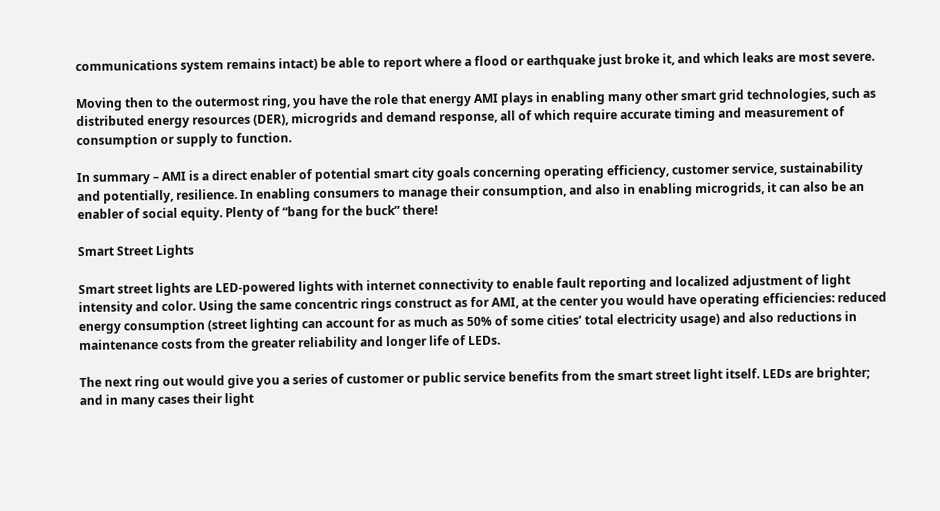communications system remains intact) be able to report where a flood or earthquake just broke it, and which leaks are most severe.

Moving then to the outermost ring, you have the role that energy AMI plays in enabling many other smart grid technologies, such as distributed energy resources (DER), microgrids and demand response, all of which require accurate timing and measurement of consumption or supply to function.

In summary – AMI is a direct enabler of potential smart city goals concerning operating efficiency, customer service, sustainability and potentially, resilience. In enabling consumers to manage their consumption, and also in enabling microgrids, it can also be an enabler of social equity. Plenty of “bang for the buck” there!

Smart Street Lights

Smart street lights are LED-powered lights with internet connectivity to enable fault reporting and localized adjustment of light intensity and color. Using the same concentric rings construct as for AMI, at the center you would have operating efficiencies: reduced energy consumption (street lighting can account for as much as 50% of some cities’ total electricity usage) and also reductions in maintenance costs from the greater reliability and longer life of LEDs.

The next ring out would give you a series of customer or public service benefits from the smart street light itself. LEDs are brighter; and in many cases their light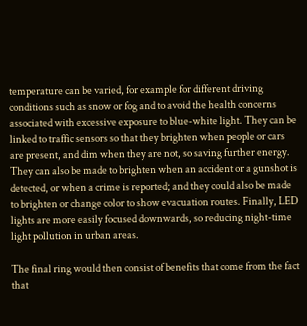temperature can be varied, for example for different driving conditions such as snow or fog and to avoid the health concerns associated with excessive exposure to blue-white light. They can be linked to traffic sensors so that they brighten when people or cars are present, and dim when they are not, so saving further energy. They can also be made to brighten when an accident or a gunshot is detected, or when a crime is reported; and they could also be made to brighten or change color to show evacuation routes. Finally, LED lights are more easily focused downwards, so reducing night-time light pollution in urban areas.

The final ring would then consist of benefits that come from the fact that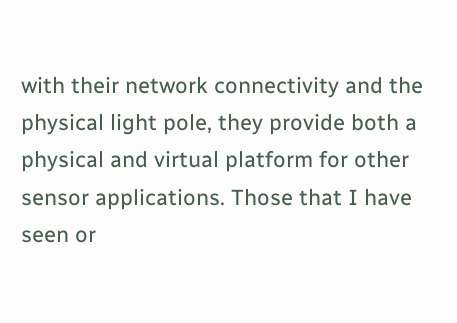with their network connectivity and the physical light pole, they provide both a physical and virtual platform for other sensor applications. Those that I have seen or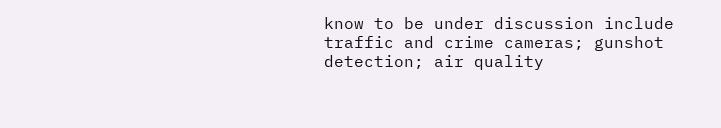know to be under discussion include traffic and crime cameras; gunshot detection; air quality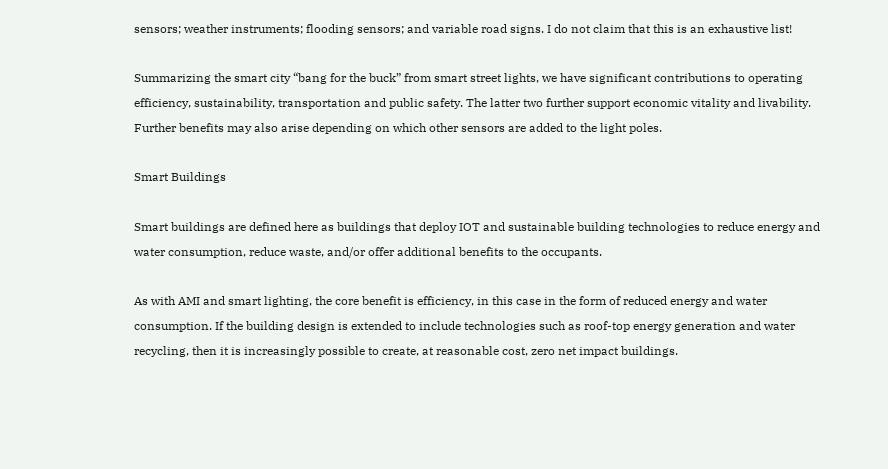sensors; weather instruments; flooding sensors; and variable road signs. I do not claim that this is an exhaustive list!

Summarizing the smart city “bang for the buck” from smart street lights, we have significant contributions to operating efficiency, sustainability, transportation and public safety. The latter two further support economic vitality and livability. Further benefits may also arise depending on which other sensors are added to the light poles.

Smart Buildings

Smart buildings are defined here as buildings that deploy IOT and sustainable building technologies to reduce energy and water consumption, reduce waste, and/or offer additional benefits to the occupants.

As with AMI and smart lighting, the core benefit is efficiency, in this case in the form of reduced energy and water consumption. If the building design is extended to include technologies such as roof-top energy generation and water recycling, then it is increasingly possible to create, at reasonable cost, zero net impact buildings.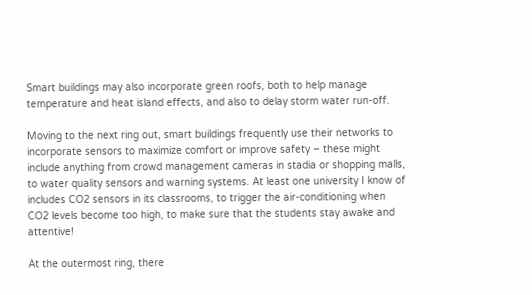Smart buildings may also incorporate green roofs, both to help manage temperature and heat island effects, and also to delay storm water run-off.

Moving to the next ring out, smart buildings frequently use their networks to incorporate sensors to maximize comfort or improve safety – these might include anything from crowd management cameras in stadia or shopping malls, to water quality sensors and warning systems. At least one university I know of includes CO2 sensors in its classrooms, to trigger the air-conditioning when CO2 levels become too high, to make sure that the students stay awake and attentive!

At the outermost ring, there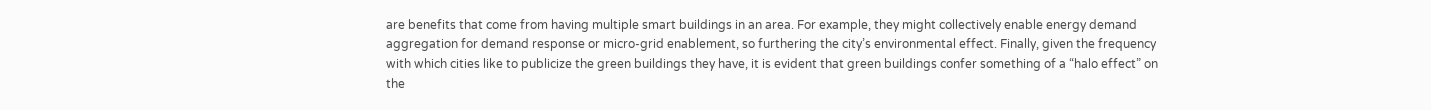are benefits that come from having multiple smart buildings in an area. For example, they might collectively enable energy demand aggregation for demand response or micro-grid enablement, so furthering the city’s environmental effect. Finally, given the frequency with which cities like to publicize the green buildings they have, it is evident that green buildings confer something of a “halo effect” on the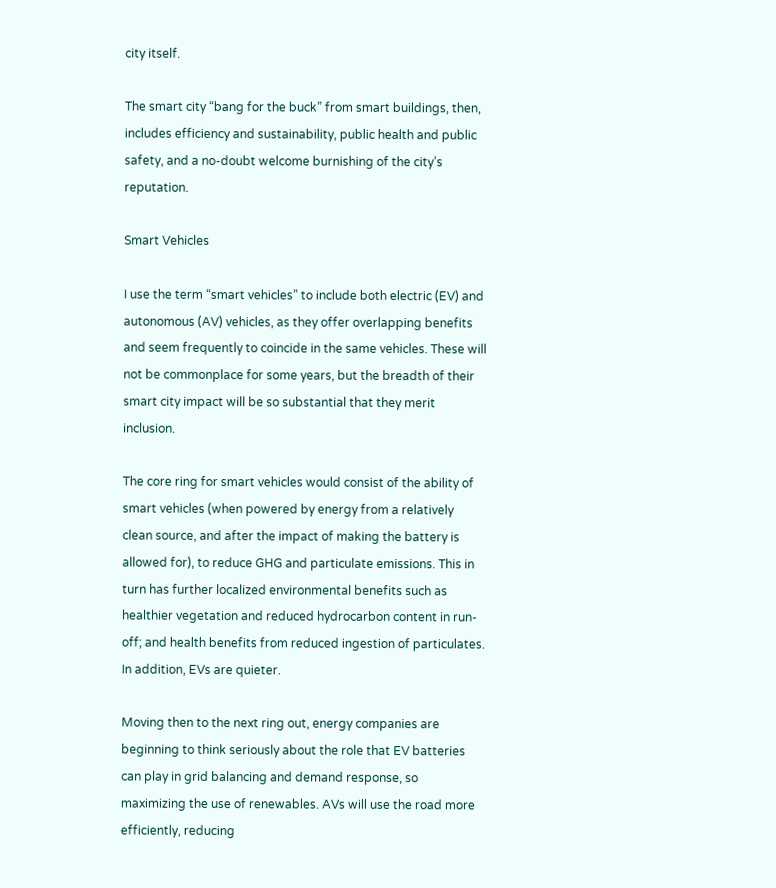city itself.

The smart city “bang for the buck” from smart buildings, then, includes efficiency and sustainability, public health and public safety, and a no-doubt welcome burnishing of the city’s reputation.

Smart Vehicles

I use the term “smart vehicles” to include both electric (EV) and autonomous (AV) vehicles, as they offer overlapping benefits and seem frequently to coincide in the same vehicles. These will not be commonplace for some years, but the breadth of their smart city impact will be so substantial that they merit inclusion.

The core ring for smart vehicles would consist of the ability of smart vehicles (when powered by energy from a relatively clean source, and after the impact of making the battery is allowed for), to reduce GHG and particulate emissions. This in turn has further localized environmental benefits such as healthier vegetation and reduced hydrocarbon content in run-off; and health benefits from reduced ingestion of particulates. In addition, EVs are quieter.

Moving then to the next ring out, energy companies are beginning to think seriously about the role that EV batteries can play in grid balancing and demand response, so maximizing the use of renewables. AVs will use the road more efficiently, reducing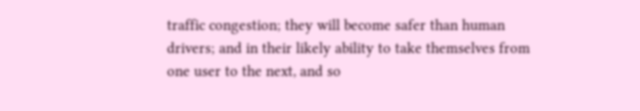traffic congestion; they will become safer than human drivers; and in their likely ability to take themselves from one user to the next, and so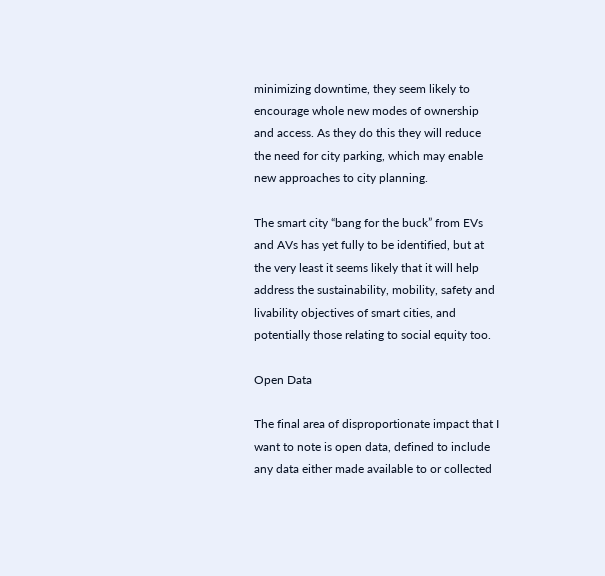minimizing downtime, they seem likely to encourage whole new modes of ownership and access. As they do this they will reduce the need for city parking, which may enable new approaches to city planning.

The smart city “bang for the buck” from EVs and AVs has yet fully to be identified, but at the very least it seems likely that it will help address the sustainability, mobility, safety and livability objectives of smart cities, and potentially those relating to social equity too.

Open Data

The final area of disproportionate impact that I want to note is open data, defined to include any data either made available to or collected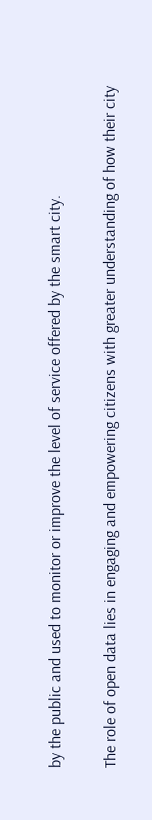by the public and used to monitor or improve the level of service offered by the smart city.

The role of open data lies in engaging and empowering citizens with greater understanding of how their city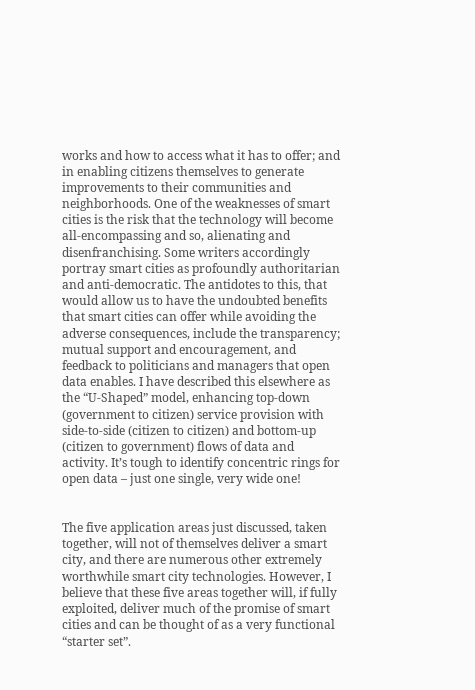works and how to access what it has to offer; and in enabling citizens themselves to generate improvements to their communities and neighborhoods. One of the weaknesses of smart cities is the risk that the technology will become all-encompassing and so, alienating and disenfranchising. Some writers accordingly portray smart cities as profoundly authoritarian and anti-democratic. The antidotes to this, that would allow us to have the undoubted benefits that smart cities can offer while avoiding the adverse consequences, include the transparency; mutual support and encouragement, and feedback to politicians and managers that open data enables. I have described this elsewhere as the “U-Shaped” model, enhancing top-down (government to citizen) service provision with side-to-side (citizen to citizen) and bottom-up (citizen to government) flows of data and activity. It’s tough to identify concentric rings for open data – just one single, very wide one!


The five application areas just discussed, taken together, will not of themselves deliver a smart city, and there are numerous other extremely worthwhile smart city technologies. However, I believe that these five areas together will, if fully exploited, deliver much of the promise of smart cities and can be thought of as a very functional “starter set”.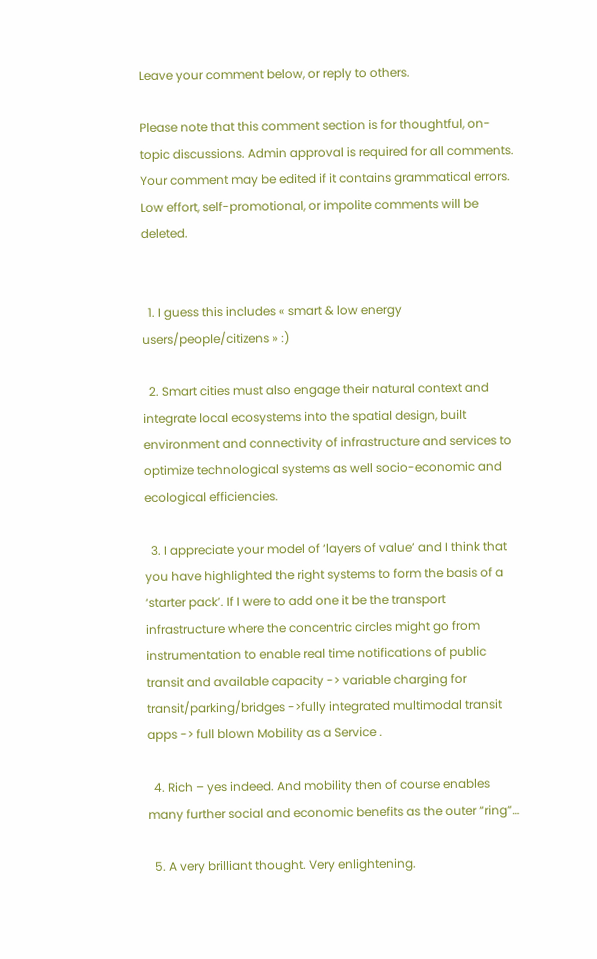Leave your comment below, or reply to others.

Please note that this comment section is for thoughtful, on-topic discussions. Admin approval is required for all comments. Your comment may be edited if it contains grammatical errors. Low effort, self-promotional, or impolite comments will be deleted.


  1. I guess this includes « smart & low energy users/people/citizens » :)

  2. Smart cities must also engage their natural context and integrate local ecosystems into the spatial design, built environment and connectivity of infrastructure and services to optimize technological systems as well socio-economic and ecological efficiencies.

  3. I appreciate your model of ‘layers of value’ and I think that you have highlighted the right systems to form the basis of a ‘starter pack’. If I were to add one it be the transport infrastructure where the concentric circles might go from instrumentation to enable real time notifications of public transit and available capacity -> variable charging for transit/parking/bridges ->fully integrated multimodal transit apps -> full blown Mobility as a Service .

  4. Rich – yes indeed. And mobility then of course enables many further social and economic benefits as the outer “ring”…

  5. A very brilliant thought. Very enlightening.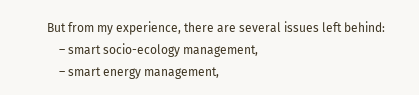But from my experience, there are several issues left behind:
    – smart socio-ecology management,
    – smart energy management,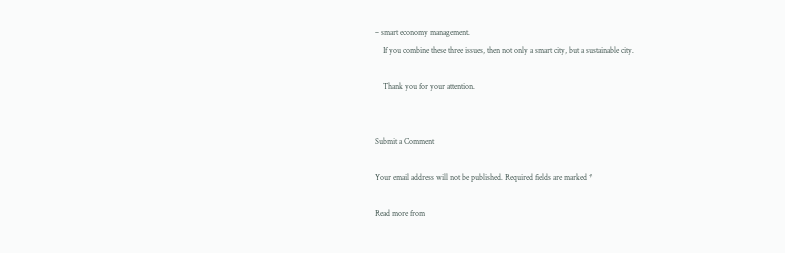– smart economy management.
    If you combine these three issues, then not only a smart city, but a sustainable city.

    Thank you for your attention.


Submit a Comment

Your email address will not be published. Required fields are marked *

Read more from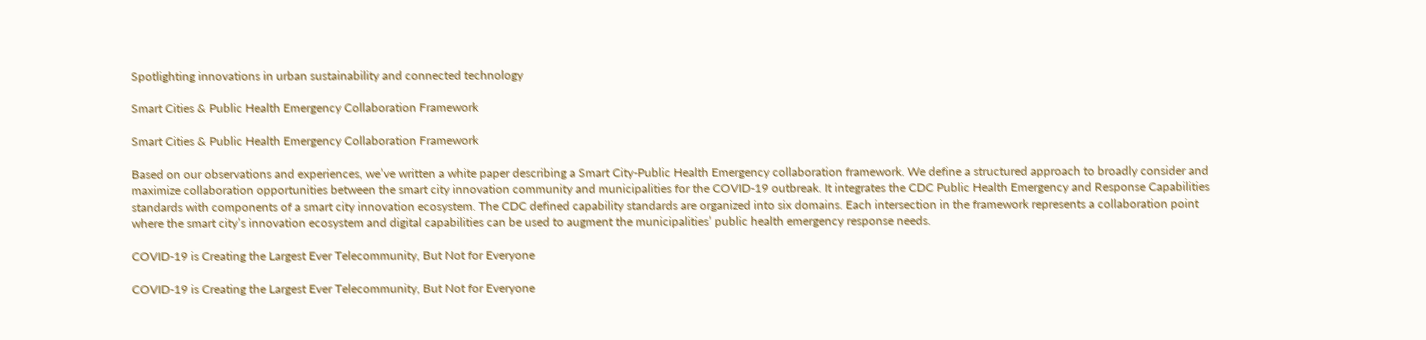Spotlighting innovations in urban sustainability and connected technology

Smart Cities & Public Health Emergency Collaboration Framework

Smart Cities & Public Health Emergency Collaboration Framework

Based on our observations and experiences, we’ve written a white paper describing a Smart City-Public Health Emergency collaboration framework. We define a structured approach to broadly consider and maximize collaboration opportunities between the smart city innovation community and municipalities for the COVID-19 outbreak. It integrates the CDC Public Health Emergency and Response Capabilities standards with components of a smart city innovation ecosystem. The CDC defined capability standards are organized into six domains. Each intersection in the framework represents a collaboration point where the smart city’s innovation ecosystem and digital capabilities can be used to augment the municipalities’ public health emergency response needs.

COVID-19 is Creating the Largest Ever Telecommunity, But Not for Everyone

COVID-19 is Creating the Largest Ever Telecommunity, But Not for Everyone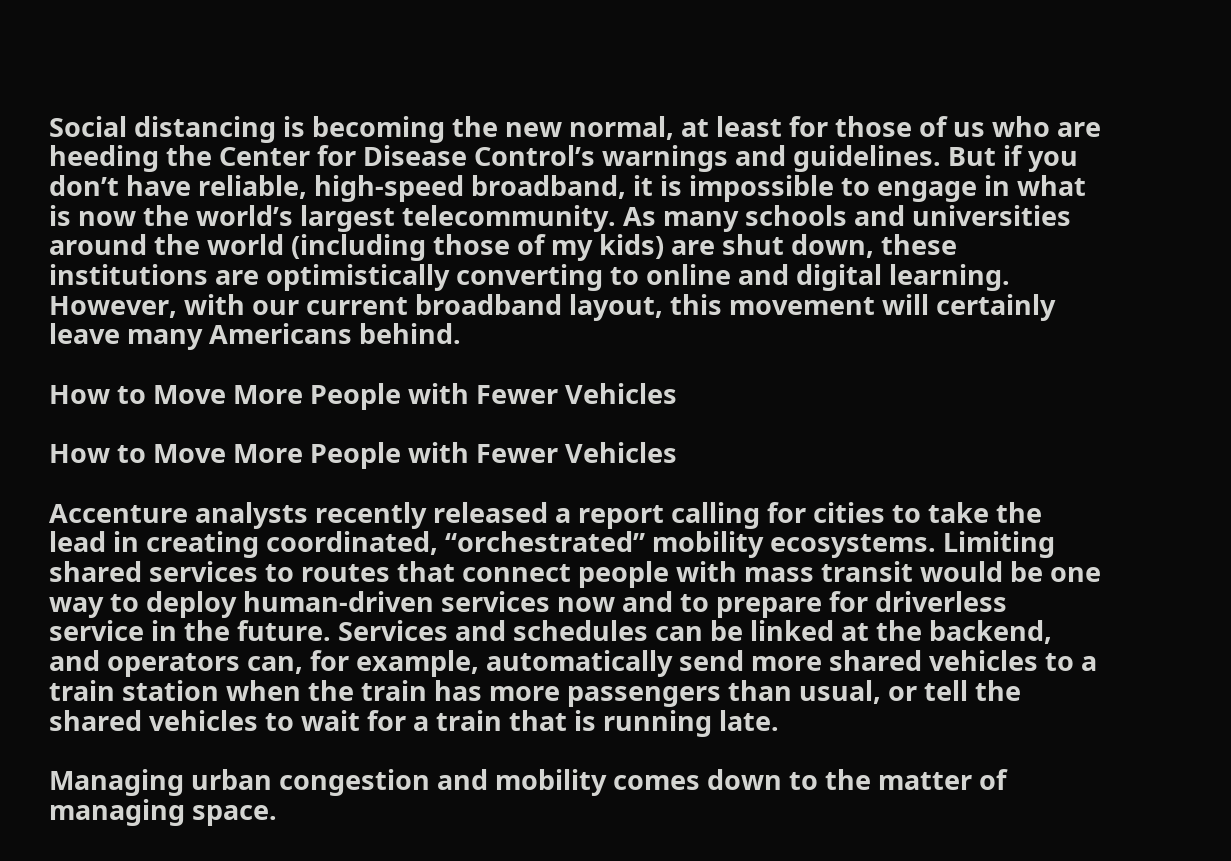Social distancing is becoming the new normal, at least for those of us who are heeding the Center for Disease Control’s warnings and guidelines. But if you don’t have reliable, high-speed broadband, it is impossible to engage in what is now the world’s largest telecommunity. As many schools and universities around the world (including those of my kids) are shut down, these institutions are optimistically converting to online and digital learning. However, with our current broadband layout, this movement will certainly leave many Americans behind.

How to Move More People with Fewer Vehicles

How to Move More People with Fewer Vehicles

Accenture analysts recently released a report calling for cities to take the lead in creating coordinated, “orchestrated” mobility ecosystems. Limiting shared services to routes that connect people with mass transit would be one way to deploy human-driven services now and to prepare for driverless service in the future. Services and schedules can be linked at the backend, and operators can, for example, automatically send more shared vehicles to a train station when the train has more passengers than usual, or tell the shared vehicles to wait for a train that is running late.

Managing urban congestion and mobility comes down to the matter of managing space.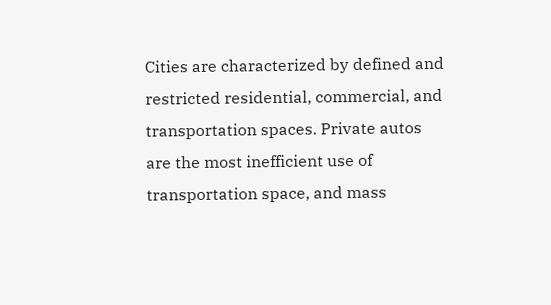Cities are characterized by defined and restricted residential, commercial, and transportation spaces. Private autos are the most inefficient use of transportation space, and mass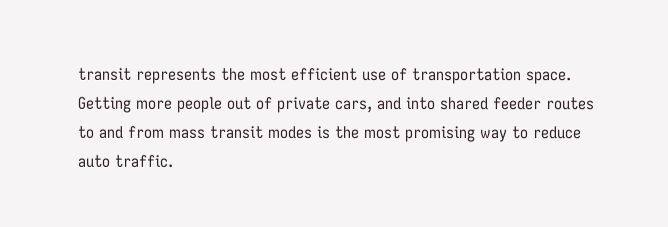transit represents the most efficient use of transportation space. Getting more people out of private cars, and into shared feeder routes to and from mass transit modes is the most promising way to reduce auto traffic.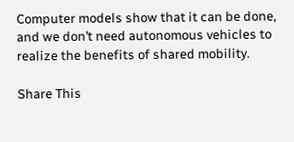Computer models show that it can be done, and we don’t need autonomous vehicles to realize the benefits of shared mobility.

Share This